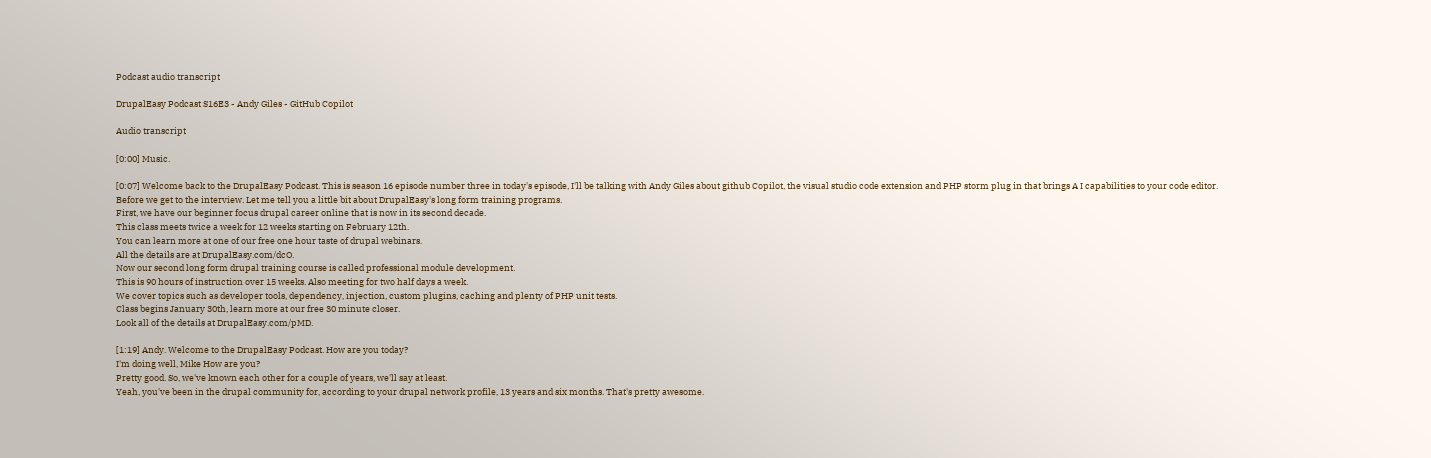Podcast audio transcript

DrupalEasy Podcast S16E3 - Andy Giles - GitHub Copilot

Audio transcript

[0:00] Music.

[0:07] Welcome back to the DrupalEasy Podcast. This is season 16 episode number three in today's episode, I'll be talking with Andy Giles about github Copilot, the visual studio code extension and PHP storm plug in that brings A I capabilities to your code editor.
Before we get to the interview. Let me tell you a little bit about DrupalEasy's long form training programs.
First, we have our beginner focus drupal career online that is now in its second decade.
This class meets twice a week for 12 weeks starting on February 12th.
You can learn more at one of our free one hour taste of drupal webinars.
All the details are at DrupalEasy.com/dcO.
Now our second long form drupal training course is called professional module development.
This is 90 hours of instruction over 15 weeks. Also meeting for two half days a week.
We cover topics such as developer tools, dependency, injection, custom plugins, caching and plenty of PHP unit tests.
Class begins January 30th, learn more at our free 30 minute closer.
Look all of the details at DrupalEasy.com/pMD.

[1:19] Andy. Welcome to the DrupalEasy Podcast. How are you today?
I'm doing well, Mike How are you?
Pretty good. So, we've known each other for a couple of years, we'll say at least.
Yeah, you've been in the drupal community for, according to your drupal network profile, 13 years and six months. That's pretty awesome.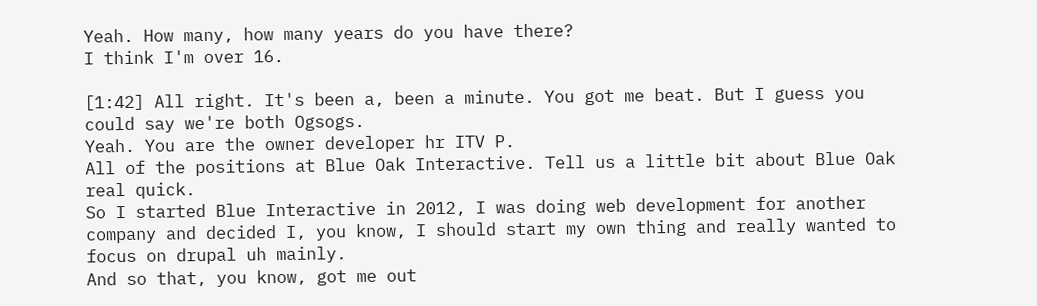Yeah. How many, how many years do you have there?
I think I'm over 16.

[1:42] All right. It's been a, been a minute. You got me beat. But I guess you could say we're both Ogsogs.
Yeah. You are the owner developer hr ITV P.
All of the positions at Blue Oak Interactive. Tell us a little bit about Blue Oak real quick.
So I started Blue Interactive in 2012, I was doing web development for another company and decided I, you know, I should start my own thing and really wanted to focus on drupal uh mainly.
And so that, you know, got me out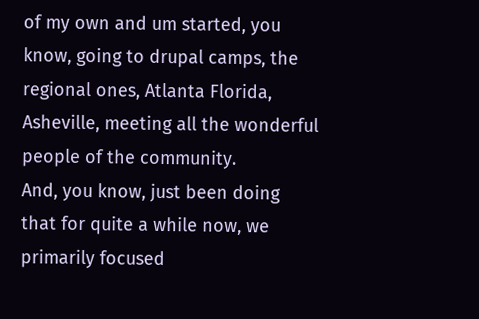of my own and um started, you know, going to drupal camps, the regional ones, Atlanta Florida, Asheville, meeting all the wonderful people of the community.
And, you know, just been doing that for quite a while now, we primarily focused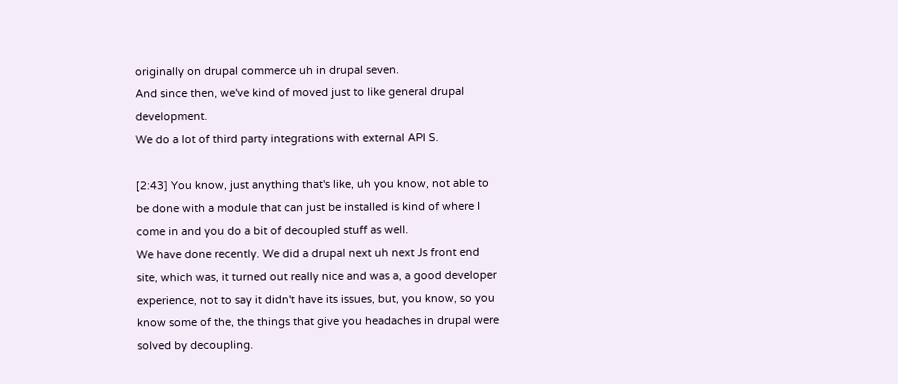originally on drupal commerce uh in drupal seven.
And since then, we've kind of moved just to like general drupal development.
We do a lot of third party integrations with external API S.

[2:43] You know, just anything that's like, uh you know, not able to be done with a module that can just be installed is kind of where I come in and you do a bit of decoupled stuff as well.
We have done recently. We did a drupal next uh next Js front end site, which was, it turned out really nice and was a, a good developer experience, not to say it didn't have its issues, but, you know, so you know some of the, the things that give you headaches in drupal were solved by decoupling.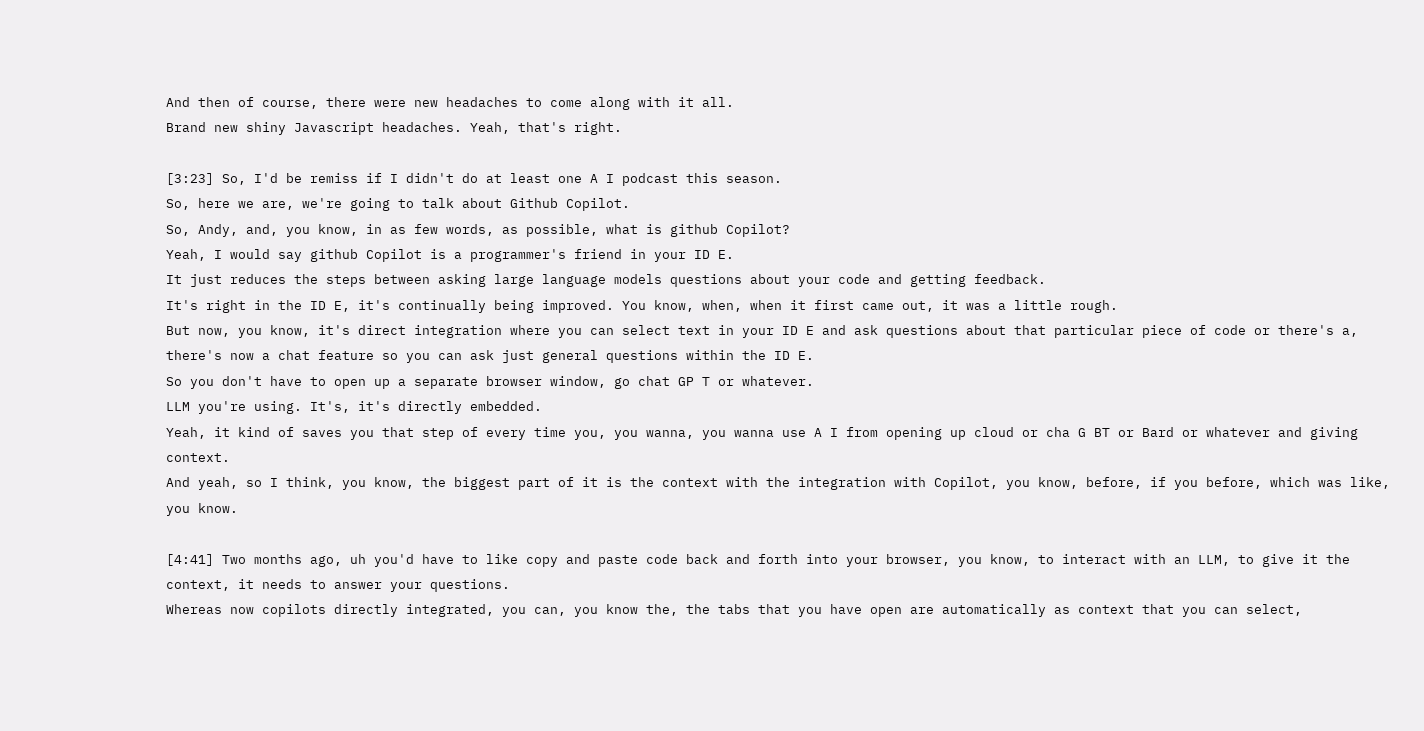And then of course, there were new headaches to come along with it all.
Brand new shiny Javascript headaches. Yeah, that's right.

[3:23] So, I'd be remiss if I didn't do at least one A I podcast this season.
So, here we are, we're going to talk about Github Copilot.
So, Andy, and, you know, in as few words, as possible, what is github Copilot?
Yeah, I would say github Copilot is a programmer's friend in your ID E.
It just reduces the steps between asking large language models questions about your code and getting feedback.
It's right in the ID E, it's continually being improved. You know, when, when it first came out, it was a little rough.
But now, you know, it's direct integration where you can select text in your ID E and ask questions about that particular piece of code or there's a, there's now a chat feature so you can ask just general questions within the ID E.
So you don't have to open up a separate browser window, go chat GP T or whatever.
LLM you're using. It's, it's directly embedded.
Yeah, it kind of saves you that step of every time you, you wanna, you wanna use A I from opening up cloud or cha G BT or Bard or whatever and giving context.
And yeah, so I think, you know, the biggest part of it is the context with the integration with Copilot, you know, before, if you before, which was like, you know.

[4:41] Two months ago, uh you'd have to like copy and paste code back and forth into your browser, you know, to interact with an LLM, to give it the context, it needs to answer your questions.
Whereas now copilots directly integrated, you can, you know the, the tabs that you have open are automatically as context that you can select,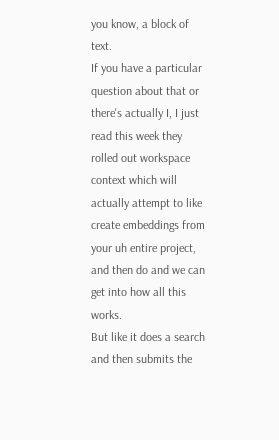you know, a block of text.
If you have a particular question about that or there's actually I, I just read this week they rolled out workspace context which will actually attempt to like create embeddings from your uh entire project, and then do and we can get into how all this works.
But like it does a search and then submits the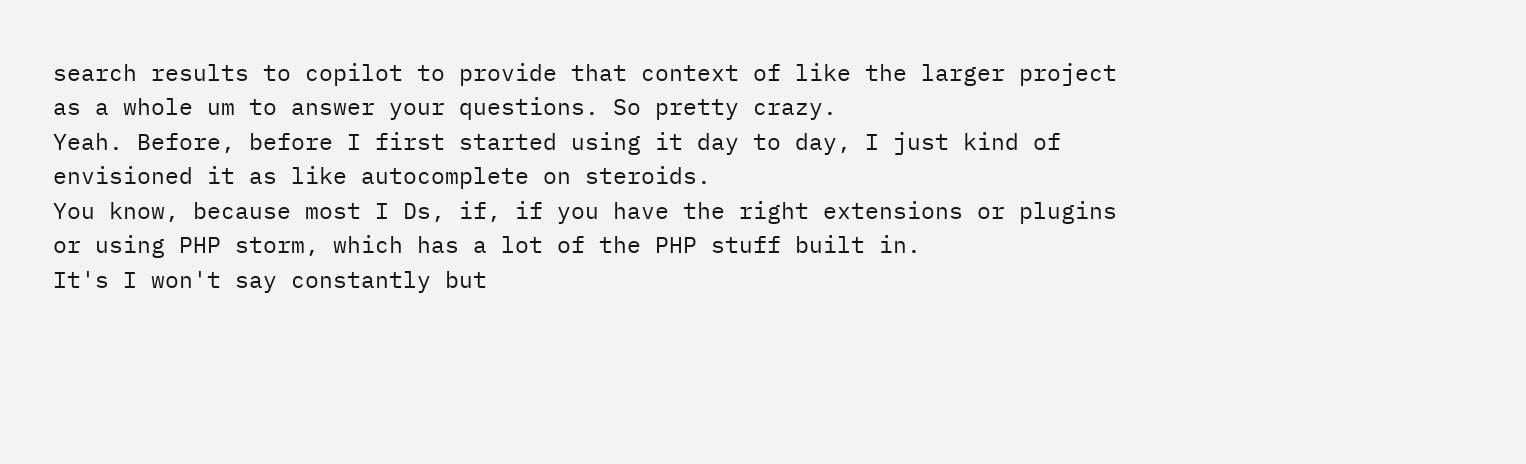search results to copilot to provide that context of like the larger project as a whole um to answer your questions. So pretty crazy.
Yeah. Before, before I first started using it day to day, I just kind of envisioned it as like autocomplete on steroids.
You know, because most I Ds, if, if you have the right extensions or plugins or using PHP storm, which has a lot of the PHP stuff built in.
It's I won't say constantly but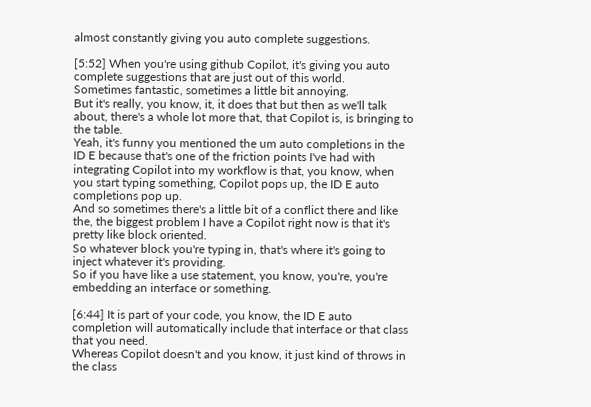almost constantly giving you auto complete suggestions.

[5:52] When you're using github Copilot, it's giving you auto complete suggestions that are just out of this world.
Sometimes fantastic, sometimes a little bit annoying.
But it's really, you know, it, it does that but then as we'll talk about, there's a whole lot more that, that Copilot is, is bringing to the table.
Yeah, it's funny you mentioned the um auto completions in the ID E because that's one of the friction points I've had with integrating Copilot into my workflow is that, you know, when you start typing something, Copilot pops up, the ID E auto completions pop up.
And so sometimes there's a little bit of a conflict there and like the, the biggest problem I have a Copilot right now is that it's pretty like block oriented.
So whatever block you're typing in, that's where it's going to inject whatever it's providing.
So if you have like a use statement, you know, you're, you're embedding an interface or something.

[6:44] It is part of your code, you know, the ID E auto completion will automatically include that interface or that class that you need.
Whereas Copilot doesn't and you know, it just kind of throws in the class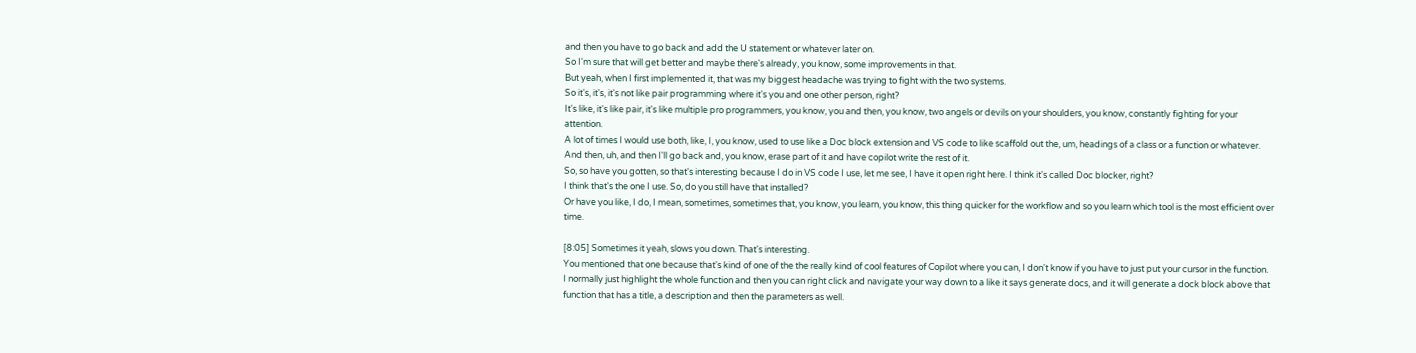and then you have to go back and add the U statement or whatever later on.
So I'm sure that will get better and maybe there's already, you know, some improvements in that.
But yeah, when I first implemented it, that was my biggest headache was trying to fight with the two systems.
So it's, it's, it's not like pair programming where it's you and one other person, right?
It's like, it's like pair, it's like multiple pro programmers, you know, you and then, you know, two angels or devils on your shoulders, you know, constantly fighting for your attention.
A lot of times I would use both, like, I, you know, used to use like a Doc block extension and VS code to like scaffold out the, um, headings of a class or a function or whatever.
And then, uh, and then I'll go back and, you know, erase part of it and have copilot write the rest of it.
So, so have you gotten, so that's interesting because I do in VS code I use, let me see, I have it open right here. I think it's called Doc blocker, right?
I think that's the one I use. So, do you still have that installed?
Or have you like, I do, I mean, sometimes, sometimes that, you know, you learn, you know, this thing quicker for the workflow and so you learn which tool is the most efficient over time.

[8:05] Sometimes it yeah, slows you down. That's interesting.
You mentioned that one because that's kind of one of the the really kind of cool features of Copilot where you can, I don't know if you have to just put your cursor in the function.
I normally just highlight the whole function and then you can right click and navigate your way down to a like it says generate docs, and it will generate a dock block above that function that has a title, a description and then the parameters as well.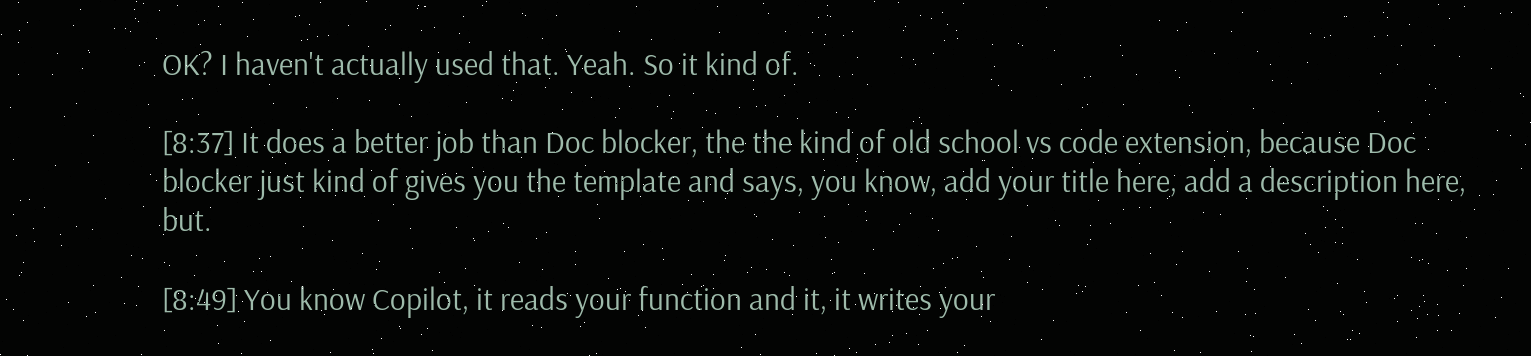OK? I haven't actually used that. Yeah. So it kind of.

[8:37] It does a better job than Doc blocker, the the kind of old school vs code extension, because Doc blocker just kind of gives you the template and says, you know, add your title here, add a description here, but.

[8:49] You know Copilot, it reads your function and it, it writes your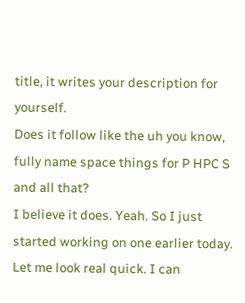title, it writes your description for yourself.
Does it follow like the uh you know, fully name space things for P HPC S and all that?
I believe it does. Yeah. So I just started working on one earlier today.
Let me look real quick. I can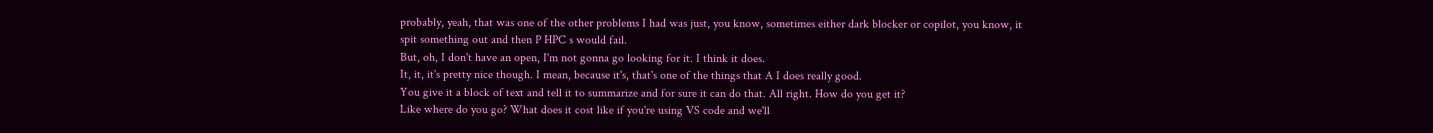probably, yeah, that was one of the other problems I had was just, you know, sometimes either dark blocker or copilot, you know, it spit something out and then P HPC s would fail.
But, oh, I don't have an open, I'm not gonna go looking for it. I think it does.
It, it, it's pretty nice though. I mean, because it's, that's one of the things that A I does really good.
You give it a block of text and tell it to summarize and for sure it can do that. All right. How do you get it?
Like where do you go? What does it cost like if you're using VS code and we'll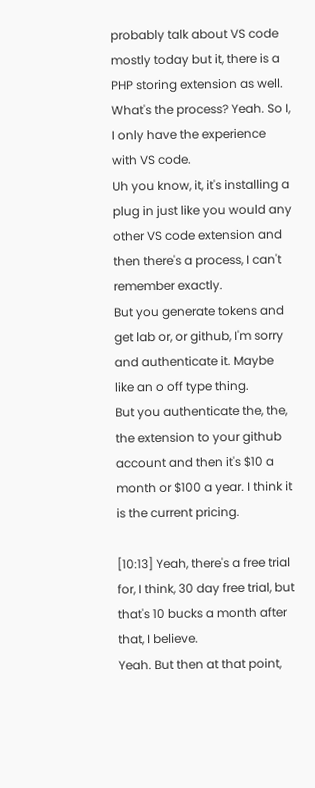probably talk about VS code mostly today but it, there is a PHP storing extension as well.
What's the process? Yeah. So I, I only have the experience with VS code.
Uh you know, it, it's installing a plug in just like you would any other VS code extension and then there's a process, I can't remember exactly.
But you generate tokens and get lab or, or github, I'm sorry and authenticate it. Maybe like an o off type thing.
But you authenticate the, the, the extension to your github account and then it's $10 a month or $100 a year. I think it is the current pricing.

[10:13] Yeah, there's a free trial for, I think, 30 day free trial, but that's 10 bucks a month after that, I believe.
Yeah. But then at that point,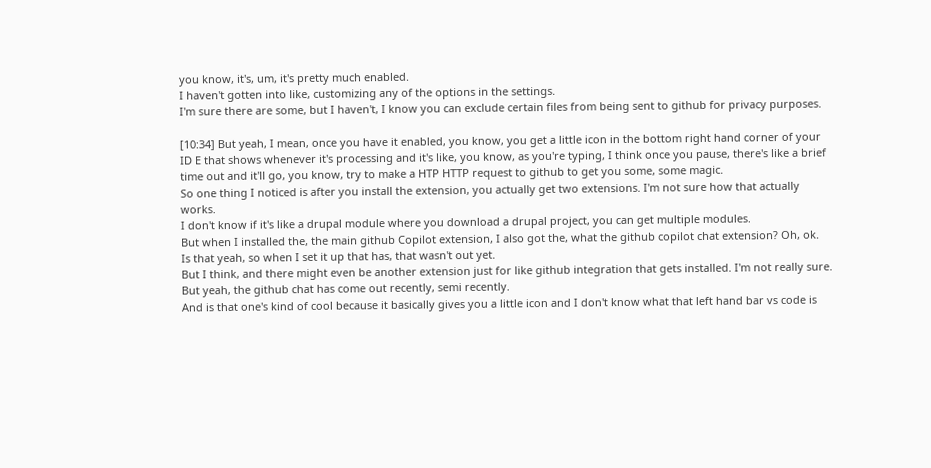you know, it's, um, it's pretty much enabled.
I haven't gotten into like, customizing any of the options in the settings.
I'm sure there are some, but I haven't, I know you can exclude certain files from being sent to github for privacy purposes.

[10:34] But yeah, I mean, once you have it enabled, you know, you get a little icon in the bottom right hand corner of your ID E that shows whenever it's processing and it's like, you know, as you're typing, I think once you pause, there's like a brief time out and it'll go, you know, try to make a HTP HTTP request to github to get you some, some magic.
So one thing I noticed is after you install the extension, you actually get two extensions. I'm not sure how that actually works.
I don't know if it's like a drupal module where you download a drupal project, you can get multiple modules.
But when I installed the, the main github Copilot extension, I also got the, what the github copilot chat extension? Oh, ok.
Is that yeah, so when I set it up that has, that wasn't out yet.
But I think, and there might even be another extension just for like github integration that gets installed. I'm not really sure.
But yeah, the github chat has come out recently, semi recently.
And is that one's kind of cool because it basically gives you a little icon and I don't know what that left hand bar vs code is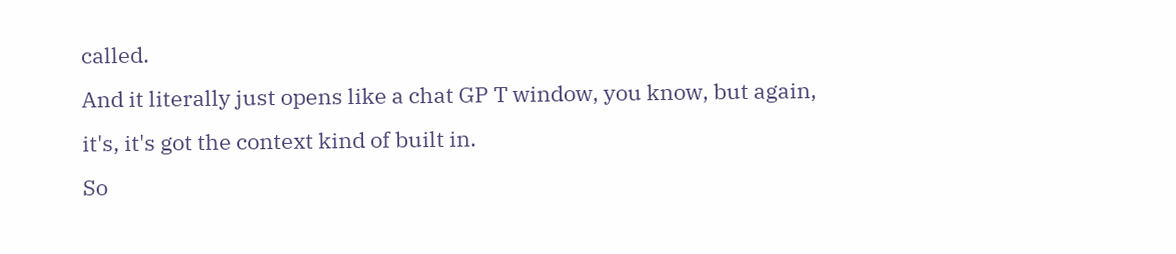called.
And it literally just opens like a chat GP T window, you know, but again, it's, it's got the context kind of built in.
So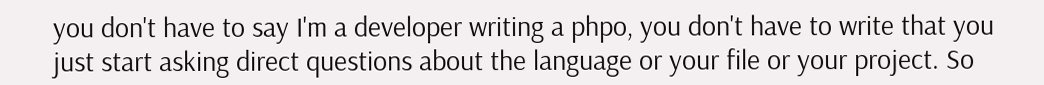you don't have to say I'm a developer writing a phpo, you don't have to write that you just start asking direct questions about the language or your file or your project. So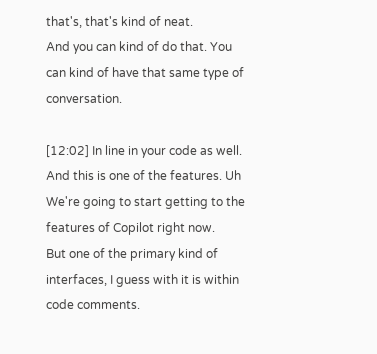that's, that's kind of neat.
And you can kind of do that. You can kind of have that same type of conversation.

[12:02] In line in your code as well.
And this is one of the features. Uh We're going to start getting to the features of Copilot right now.
But one of the primary kind of interfaces, I guess with it is within code comments.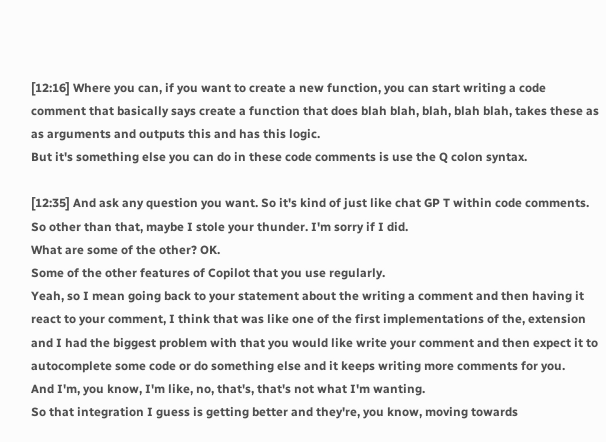[12:16] Where you can, if you want to create a new function, you can start writing a code comment that basically says create a function that does blah blah, blah, blah blah, takes these as as arguments and outputs this and has this logic.
But it's something else you can do in these code comments is use the Q colon syntax.

[12:35] And ask any question you want. So it's kind of just like chat GP T within code comments.
So other than that, maybe I stole your thunder. I'm sorry if I did.
What are some of the other? OK.
Some of the other features of Copilot that you use regularly.
Yeah, so I mean going back to your statement about the writing a comment and then having it react to your comment, I think that was like one of the first implementations of the, extension and I had the biggest problem with that you would like write your comment and then expect it to autocomplete some code or do something else and it keeps writing more comments for you.
And I'm, you know, I'm like, no, that's, that's not what I'm wanting.
So that integration I guess is getting better and they're, you know, moving towards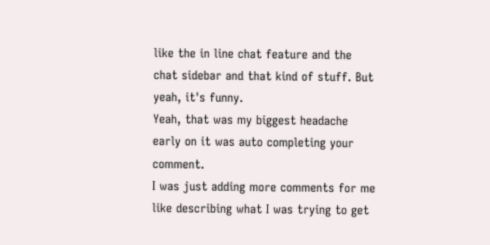like the in line chat feature and the chat sidebar and that kind of stuff. But yeah, it's funny.
Yeah, that was my biggest headache early on it was auto completing your comment.
I was just adding more comments for me like describing what I was trying to get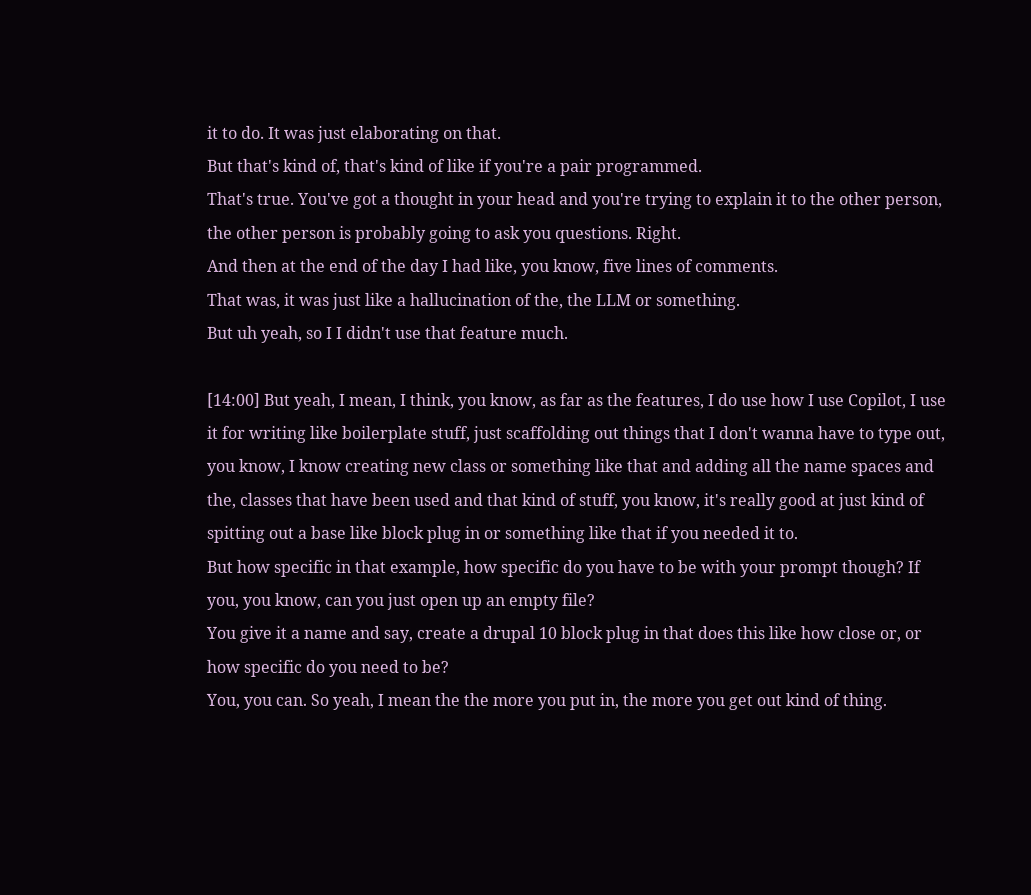it to do. It was just elaborating on that.
But that's kind of, that's kind of like if you're a pair programmed.
That's true. You've got a thought in your head and you're trying to explain it to the other person, the other person is probably going to ask you questions. Right.
And then at the end of the day I had like, you know, five lines of comments.
That was, it was just like a hallucination of the, the LLM or something.
But uh yeah, so I I didn't use that feature much.

[14:00] But yeah, I mean, I think, you know, as far as the features, I do use how I use Copilot, I use it for writing like boilerplate stuff, just scaffolding out things that I don't wanna have to type out, you know, I know creating new class or something like that and adding all the name spaces and the, classes that have been used and that kind of stuff, you know, it's really good at just kind of spitting out a base like block plug in or something like that if you needed it to.
But how specific in that example, how specific do you have to be with your prompt though? If you, you know, can you just open up an empty file?
You give it a name and say, create a drupal 10 block plug in that does this like how close or, or how specific do you need to be?
You, you can. So yeah, I mean the the more you put in, the more you get out kind of thing.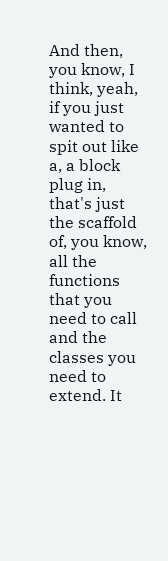And then, you know, I think, yeah, if you just wanted to spit out like a, a block plug in, that's just the scaffold of, you know, all the functions that you need to call and the classes you need to extend. It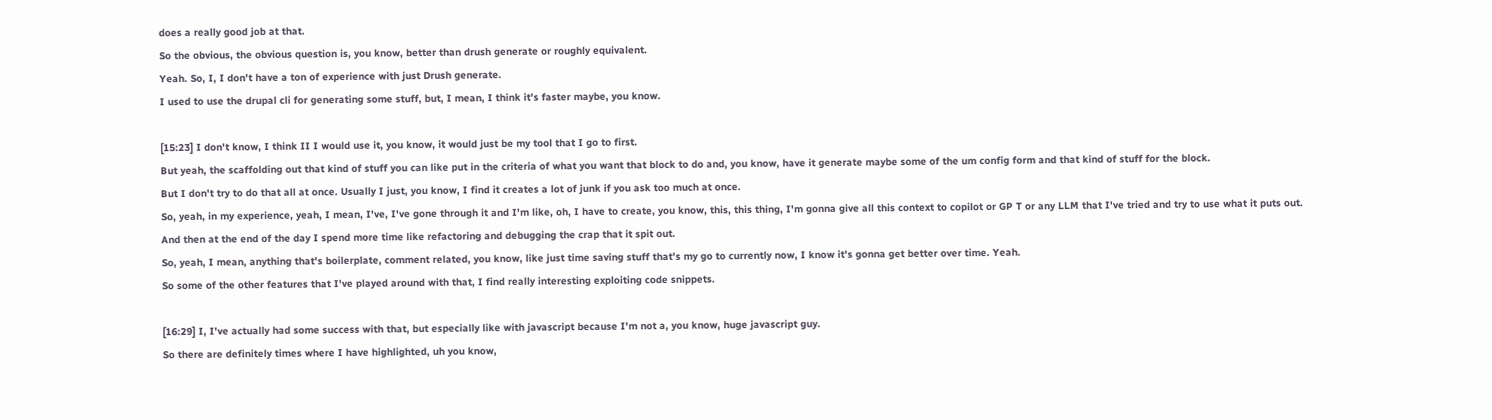does a really good job at that.
So the obvious, the obvious question is, you know, better than drush generate or roughly equivalent.
Yeah. So, I, I don't have a ton of experience with just Drush generate.
I used to use the drupal cli for generating some stuff, but, I mean, I think it's faster maybe, you know.

[15:23] I don't know, I think II I would use it, you know, it would just be my tool that I go to first.
But yeah, the scaffolding out that kind of stuff you can like put in the criteria of what you want that block to do and, you know, have it generate maybe some of the um config form and that kind of stuff for the block.
But I don't try to do that all at once. Usually I just, you know, I find it creates a lot of junk if you ask too much at once.
So, yeah, in my experience, yeah, I mean, I've, I've gone through it and I'm like, oh, I have to create, you know, this, this thing, I'm gonna give all this context to copilot or GP T or any LLM that I've tried and try to use what it puts out.
And then at the end of the day I spend more time like refactoring and debugging the crap that it spit out.
So, yeah, I mean, anything that's boilerplate, comment related, you know, like just time saving stuff that's my go to currently now, I know it's gonna get better over time. Yeah.
So some of the other features that I've played around with that, I find really interesting exploiting code snippets.

[16:29] I, I've actually had some success with that, but especially like with javascript because I'm not a, you know, huge javascript guy.
So there are definitely times where I have highlighted, uh you know,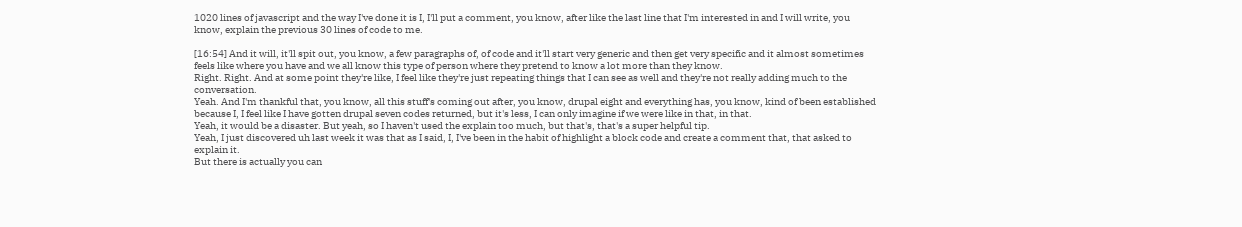1020 lines of javascript and the way I've done it is I, I'll put a comment, you know, after like the last line that I'm interested in and I will write, you know, explain the previous 30 lines of code to me.

[16:54] And it will, it'll spit out, you know, a few paragraphs of, of code and it'll start very generic and then get very specific and it almost sometimes feels like where you have and we all know this type of person where they pretend to know a lot more than they know.
Right. Right. And at some point they're like, I feel like they're just repeating things that I can see as well and they're not really adding much to the conversation.
Yeah. And I'm thankful that, you know, all this stuff's coming out after, you know, drupal eight and everything has, you know, kind of been established because I, I feel like I have gotten drupal seven codes returned, but it's less, I can only imagine if we were like in that, in that.
Yeah, it would be a disaster. But yeah, so I haven't used the explain too much, but that's, that's a super helpful tip.
Yeah, I just discovered uh last week it was that as I said, I, I've been in the habit of highlight a block code and create a comment that, that asked to explain it.
But there is actually you can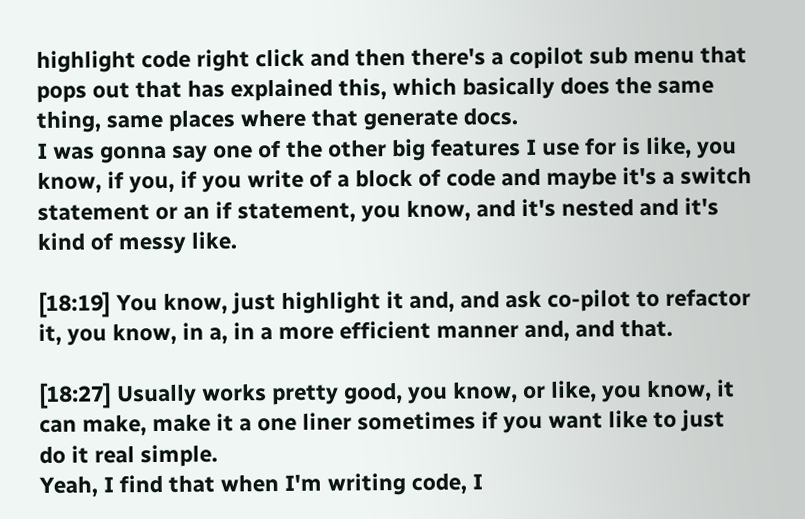highlight code right click and then there's a copilot sub menu that pops out that has explained this, which basically does the same thing, same places where that generate docs.
I was gonna say one of the other big features I use for is like, you know, if you, if you write of a block of code and maybe it's a switch statement or an if statement, you know, and it's nested and it's kind of messy like.

[18:19] You know, just highlight it and, and ask co-pilot to refactor it, you know, in a, in a more efficient manner and, and that.

[18:27] Usually works pretty good, you know, or like, you know, it can make, make it a one liner sometimes if you want like to just do it real simple.
Yeah, I find that when I'm writing code, I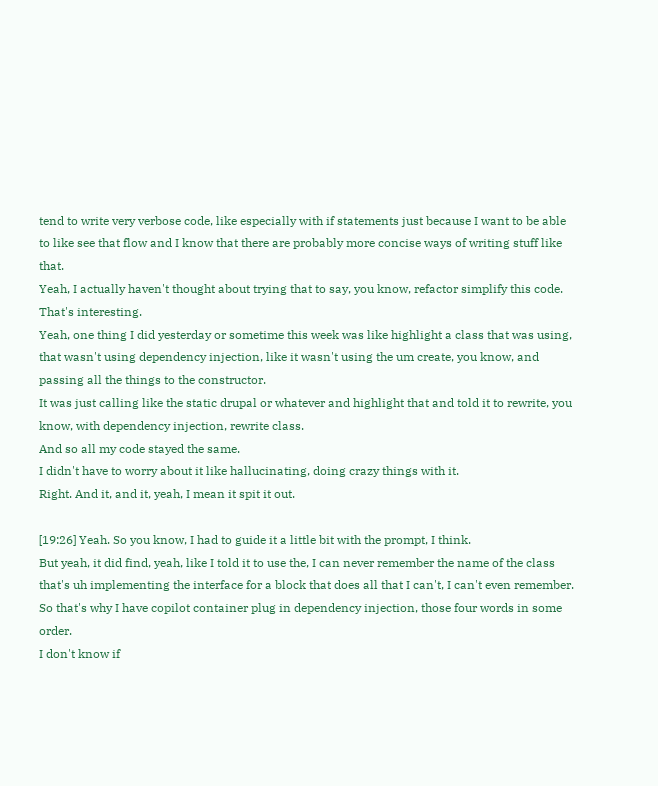tend to write very verbose code, like especially with if statements just because I want to be able to like see that flow and I know that there are probably more concise ways of writing stuff like that.
Yeah, I actually haven't thought about trying that to say, you know, refactor simplify this code. That's interesting.
Yeah, one thing I did yesterday or sometime this week was like highlight a class that was using, that wasn't using dependency injection, like it wasn't using the um create, you know, and passing all the things to the constructor.
It was just calling like the static drupal or whatever and highlight that and told it to rewrite, you know, with dependency injection, rewrite class.
And so all my code stayed the same.
I didn't have to worry about it like hallucinating, doing crazy things with it.
Right. And it, and it, yeah, I mean it spit it out.

[19:26] Yeah. So you know, I had to guide it a little bit with the prompt, I think.
But yeah, it did find, yeah, like I told it to use the, I can never remember the name of the class that's uh implementing the interface for a block that does all that I can't, I can't even remember.
So that's why I have copilot container plug in dependency injection, those four words in some order.
I don't know if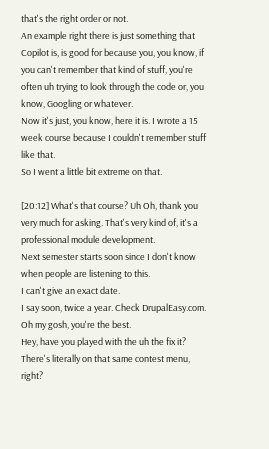that's the right order or not.
An example right there is just something that Copilot is, is good for because you, you know, if you can't remember that kind of stuff, you're often uh trying to look through the code or, you know, Googling or whatever.
Now it's just, you know, here it is. I wrote a 15 week course because I couldn't remember stuff like that.
So I went a little bit extreme on that.

[20:12] What's that course? Uh Oh, thank you very much for asking. That's very kind of, it's a professional module development.
Next semester starts soon since I don't know when people are listening to this.
I can't give an exact date.
I say soon, twice a year. Check DrupalEasy.com. Oh my gosh, you're the best.
Hey, have you played with the uh the fix it? There's literally on that same contest menu, right?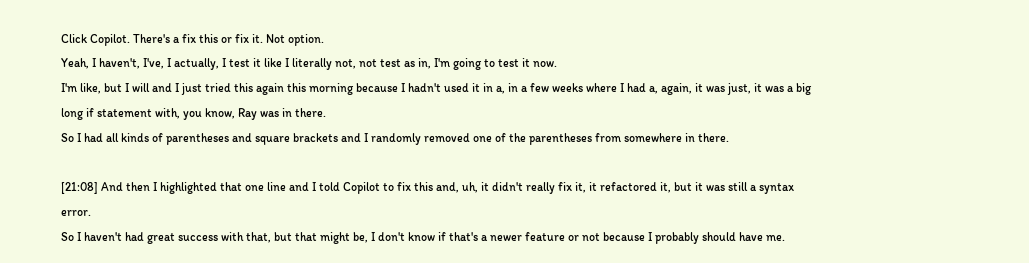Click Copilot. There's a fix this or fix it. Not option.
Yeah, I haven't, I've, I actually, I test it like I literally not, not test as in, I'm going to test it now.
I'm like, but I will and I just tried this again this morning because I hadn't used it in a, in a few weeks where I had a, again, it was just, it was a big long if statement with, you know, Ray was in there.
So I had all kinds of parentheses and square brackets and I randomly removed one of the parentheses from somewhere in there.

[21:08] And then I highlighted that one line and I told Copilot to fix this and, uh, it didn't really fix it, it refactored it, but it was still a syntax error.
So I haven't had great success with that, but that might be, I don't know if that's a newer feature or not because I probably should have me.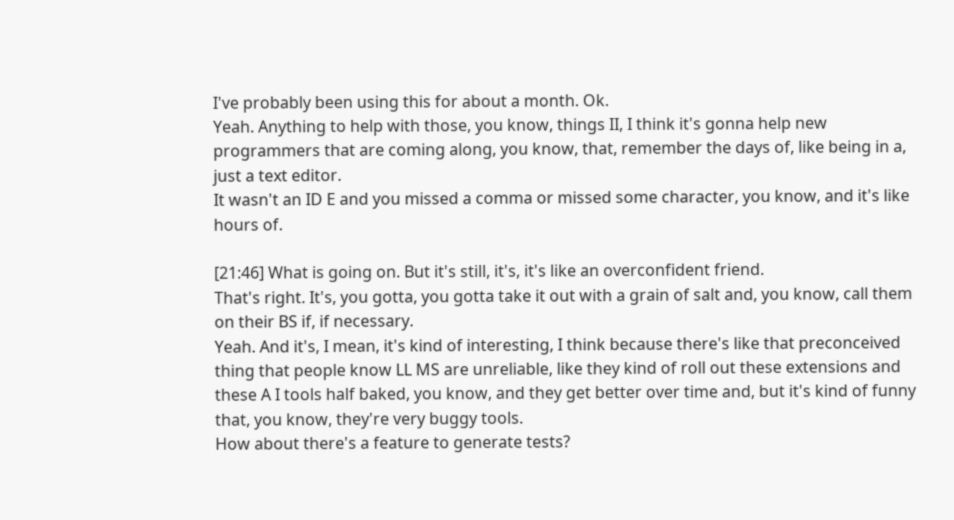I've probably been using this for about a month. Ok.
Yeah. Anything to help with those, you know, things II, I think it's gonna help new programmers that are coming along, you know, that, remember the days of, like being in a, just a text editor.
It wasn't an ID E and you missed a comma or missed some character, you know, and it's like hours of.

[21:46] What is going on. But it's still, it's, it's like an overconfident friend.
That's right. It's, you gotta, you gotta take it out with a grain of salt and, you know, call them on their BS if, if necessary.
Yeah. And it's, I mean, it's kind of interesting, I think because there's like that preconceived thing that people know LL MS are unreliable, like they kind of roll out these extensions and these A I tools half baked, you know, and they get better over time and, but it's kind of funny that, you know, they're very buggy tools.
How about there's a feature to generate tests?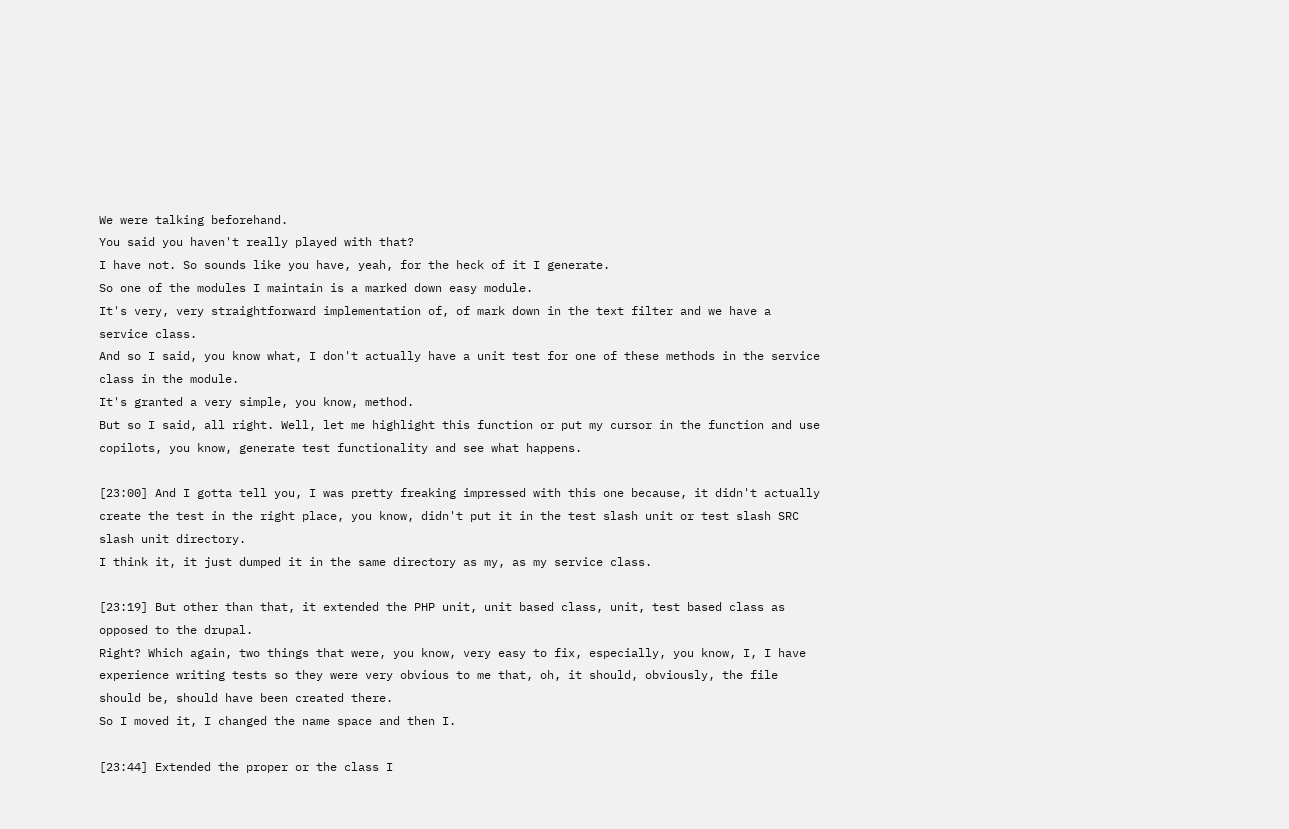We were talking beforehand.
You said you haven't really played with that?
I have not. So sounds like you have, yeah, for the heck of it I generate.
So one of the modules I maintain is a marked down easy module.
It's very, very straightforward implementation of, of mark down in the text filter and we have a service class.
And so I said, you know what, I don't actually have a unit test for one of these methods in the service class in the module.
It's granted a very simple, you know, method.
But so I said, all right. Well, let me highlight this function or put my cursor in the function and use copilots, you know, generate test functionality and see what happens.

[23:00] And I gotta tell you, I was pretty freaking impressed with this one because, it didn't actually create the test in the right place, you know, didn't put it in the test slash unit or test slash SRC slash unit directory.
I think it, it just dumped it in the same directory as my, as my service class.

[23:19] But other than that, it extended the PHP unit, unit based class, unit, test based class as opposed to the drupal.
Right? Which again, two things that were, you know, very easy to fix, especially, you know, I, I have experience writing tests so they were very obvious to me that, oh, it should, obviously, the file should be, should have been created there.
So I moved it, I changed the name space and then I.

[23:44] Extended the proper or the class I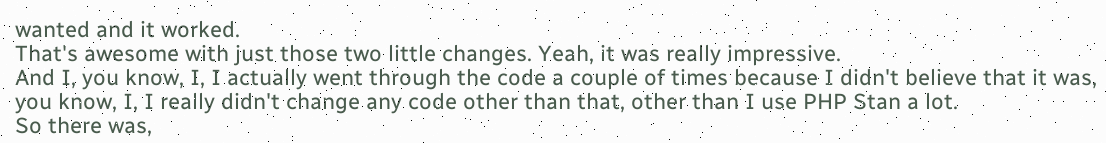wanted and it worked.
That's awesome with just those two little changes. Yeah, it was really impressive.
And I, you know, I, I actually went through the code a couple of times because I didn't believe that it was, you know, I, I really didn't change any code other than that, other than I use PHP Stan a lot.
So there was,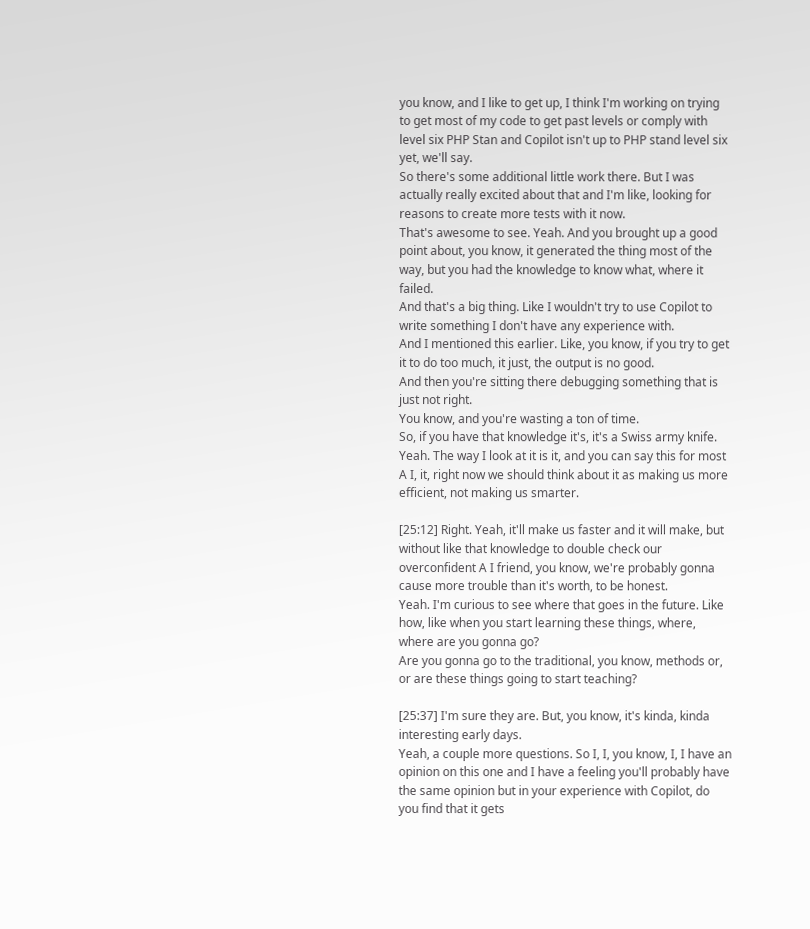you know, and I like to get up, I think I'm working on trying to get most of my code to get past levels or comply with level six PHP Stan and Copilot isn't up to PHP stand level six yet, we'll say.
So there's some additional little work there. But I was actually really excited about that and I'm like, looking for reasons to create more tests with it now.
That's awesome to see. Yeah. And you brought up a good point about, you know, it generated the thing most of the way, but you had the knowledge to know what, where it failed.
And that's a big thing. Like I wouldn't try to use Copilot to write something I don't have any experience with.
And I mentioned this earlier. Like, you know, if you try to get it to do too much, it just, the output is no good.
And then you're sitting there debugging something that is just not right.
You know, and you're wasting a ton of time.
So, if you have that knowledge it's, it's a Swiss army knife.
Yeah. The way I look at it is it, and you can say this for most A I, it, right now we should think about it as making us more efficient, not making us smarter.

[25:12] Right. Yeah, it'll make us faster and it will make, but without like that knowledge to double check our overconfident A I friend, you know, we're probably gonna cause more trouble than it's worth, to be honest.
Yeah. I'm curious to see where that goes in the future. Like how, like when you start learning these things, where, where are you gonna go?
Are you gonna go to the traditional, you know, methods or, or are these things going to start teaching?

[25:37] I'm sure they are. But, you know, it's kinda, kinda interesting early days.
Yeah, a couple more questions. So I, I, you know, I, I have an opinion on this one and I have a feeling you'll probably have the same opinion but in your experience with Copilot, do you find that it gets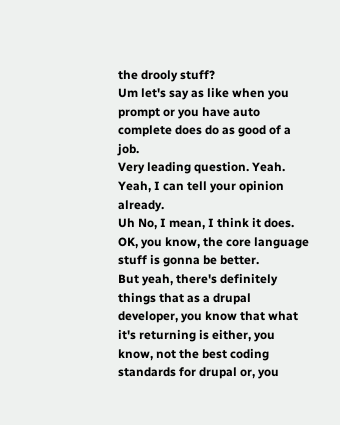the drooly stuff?
Um let's say as like when you prompt or you have auto complete does do as good of a job.
Very leading question. Yeah. Yeah, I can tell your opinion already.
Uh No, I mean, I think it does. OK, you know, the core language stuff is gonna be better.
But yeah, there's definitely things that as a drupal developer, you know that what it's returning is either, you know, not the best coding standards for drupal or, you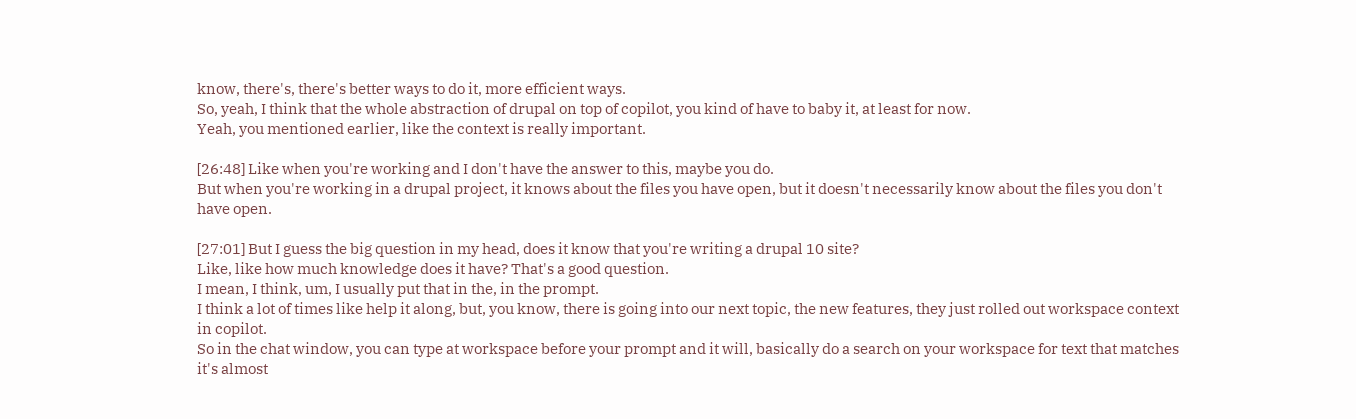know, there's, there's better ways to do it, more efficient ways.
So, yeah, I think that the whole abstraction of drupal on top of copilot, you kind of have to baby it, at least for now.
Yeah, you mentioned earlier, like the context is really important.

[26:48] Like when you're working and I don't have the answer to this, maybe you do.
But when you're working in a drupal project, it knows about the files you have open, but it doesn't necessarily know about the files you don't have open.

[27:01] But I guess the big question in my head, does it know that you're writing a drupal 10 site?
Like, like how much knowledge does it have? That's a good question.
I mean, I think, um, I usually put that in the, in the prompt.
I think a lot of times like help it along, but, you know, there is going into our next topic, the new features, they just rolled out workspace context in copilot.
So in the chat window, you can type at workspace before your prompt and it will, basically do a search on your workspace for text that matches it's almost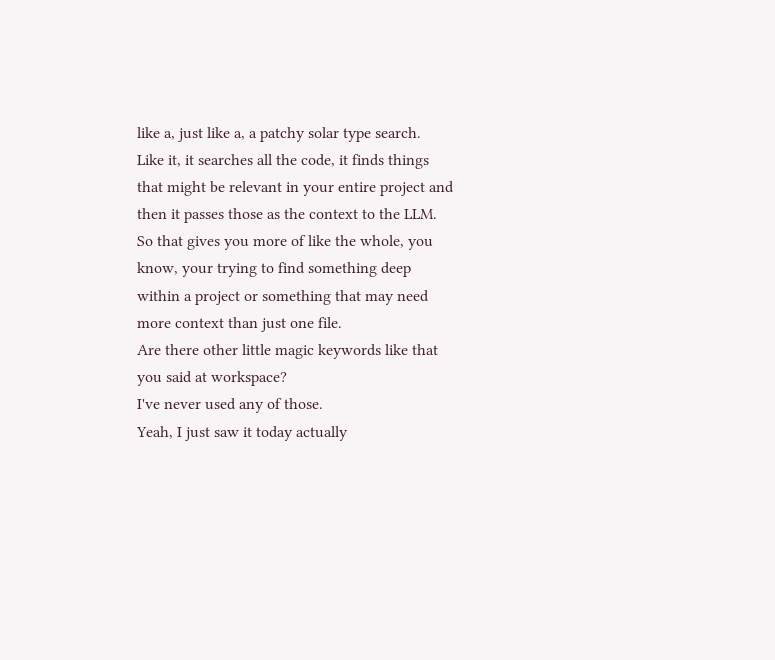like a, just like a, a patchy solar type search.
Like it, it searches all the code, it finds things that might be relevant in your entire project and then it passes those as the context to the LLM.
So that gives you more of like the whole, you know, your trying to find something deep within a project or something that may need more context than just one file.
Are there other little magic keywords like that you said at workspace?
I've never used any of those.
Yeah, I just saw it today actually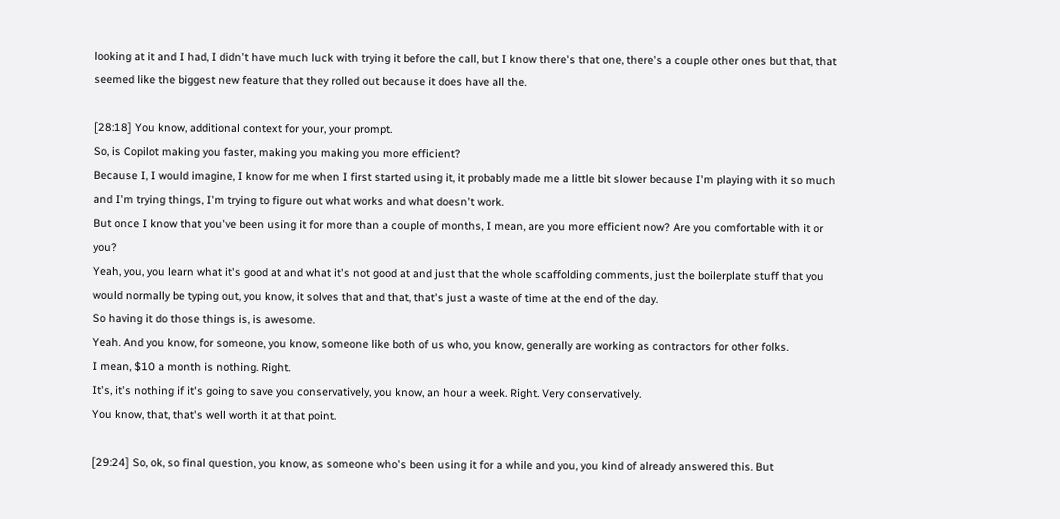looking at it and I had, I didn't have much luck with trying it before the call, but I know there's that one, there's a couple other ones but that, that seemed like the biggest new feature that they rolled out because it does have all the.

[28:18] You know, additional context for your, your prompt.
So, is Copilot making you faster, making you making you more efficient?
Because I, I would imagine, I know for me when I first started using it, it probably made me a little bit slower because I'm playing with it so much and I'm trying things, I'm trying to figure out what works and what doesn't work.
But once I know that you've been using it for more than a couple of months, I mean, are you more efficient now? Are you comfortable with it or you?
Yeah, you, you learn what it's good at and what it's not good at and just that the whole scaffolding comments, just the boilerplate stuff that you would normally be typing out, you know, it solves that and that, that's just a waste of time at the end of the day.
So having it do those things is, is awesome.
Yeah. And you know, for someone, you know, someone like both of us who, you know, generally are working as contractors for other folks.
I mean, $10 a month is nothing. Right.
It's, it's nothing if it's going to save you conservatively, you know, an hour a week. Right. Very conservatively.
You know, that, that's well worth it at that point.

[29:24] So, ok, so final question, you know, as someone who's been using it for a while and you, you kind of already answered this. But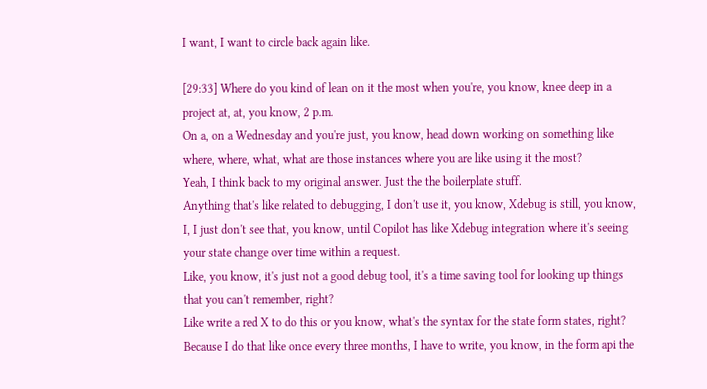I want, I want to circle back again like.

[29:33] Where do you kind of lean on it the most when you're, you know, knee deep in a project at, at, you know, 2 p.m.
On a, on a Wednesday and you're just, you know, head down working on something like where, where, what, what are those instances where you are like using it the most?
Yeah, I think back to my original answer. Just the the boilerplate stuff.
Anything that's like related to debugging, I don't use it, you know, Xdebug is still, you know, I, I just don't see that, you know, until Copilot has like Xdebug integration where it's seeing your state change over time within a request.
Like, you know, it's just not a good debug tool, it's a time saving tool for looking up things that you can't remember, right?
Like write a red X to do this or you know, what's the syntax for the state form states, right?
Because I do that like once every three months, I have to write, you know, in the form api the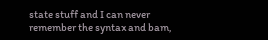state stuff and I can never remember the syntax and bam,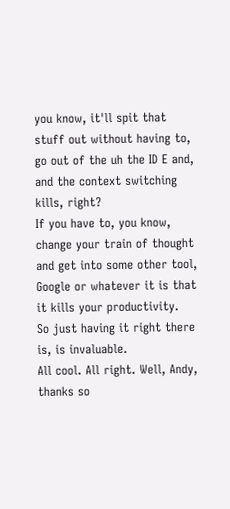you know, it'll spit that stuff out without having to, go out of the uh the ID E and, and the context switching kills, right?
If you have to, you know, change your train of thought and get into some other tool, Google or whatever it is that it kills your productivity.
So just having it right there is, is invaluable.
All cool. All right. Well, Andy, thanks so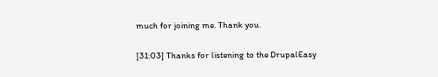much for joining me. Thank you.

[31:03] Thanks for listening to the DrupalEasy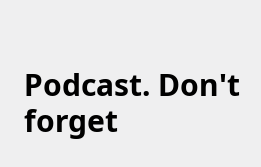Podcast. Don't forget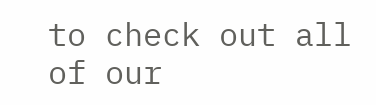to check out all of our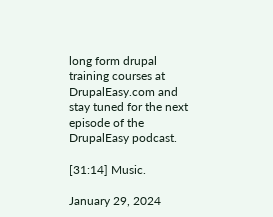long form drupal training courses at DrupalEasy.com and stay tuned for the next episode of the DrupalEasy podcast.

[31:14] Music.

January 29, 2024